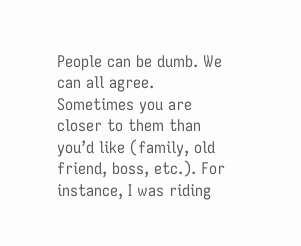People can be dumb. We can all agree. Sometimes you are closer to them than you’d like (family, old friend, boss, etc.). For instance, I was riding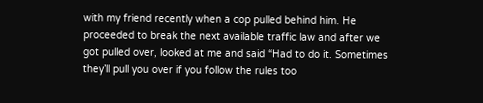with my friend recently when a cop pulled behind him. He proceeded to break the next available traffic law and after we got pulled over, looked at me and said “Had to do it. Sometimes they’ll pull you over if you follow the rules too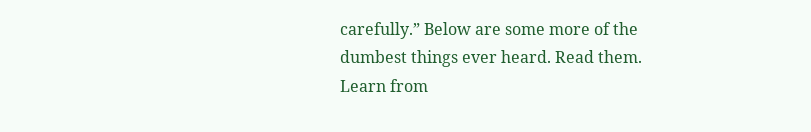carefully.” Below are some more of the dumbest things ever heard. Read them. Learn from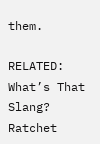them.

RELATED: What’s That Slang? Ratchet